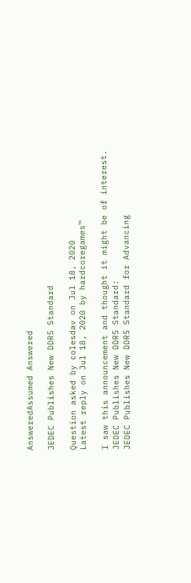AnsweredAssumed Answered

JEDEC Publishes New DDR5 Standard

Question asked by colesdav on Jul 18, 2020
Latest reply on Jul 18, 2020 by hardcoregames™

I saw this announcement and thought it might be of interest.
JEDEC Publishes New DDR5 Standard:
JEDEC Publishes New DDR5 Standard for Advancing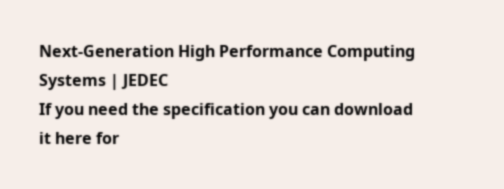Next-Generation High Performance Computing Systems | JEDEC
If you need the specification you can download it here for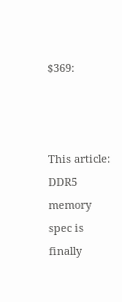$369:



This article:
DDR5 memory spec is finally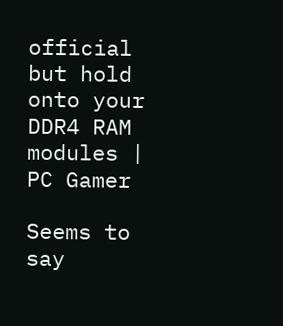official but hold onto your DDR4 RAM modules | PC Gamer

Seems to say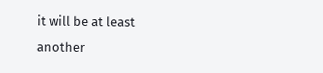it will be at least another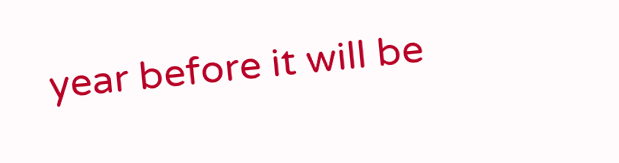year before it will be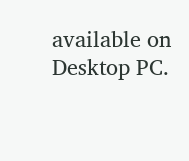available on Desktop PC.